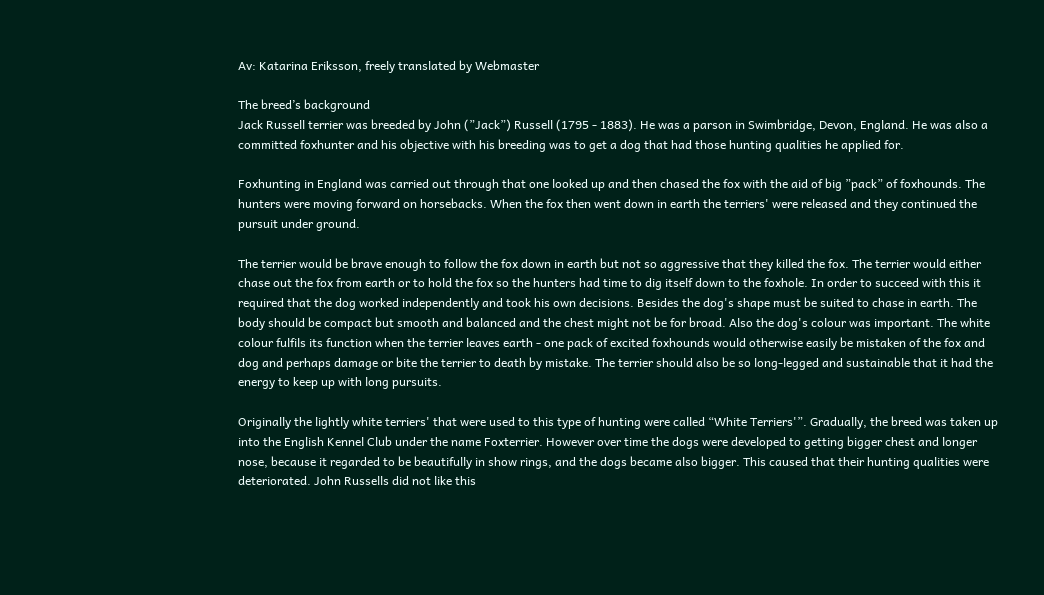Av: Katarina Eriksson, freely translated by Webmaster

The breed’s background
Jack Russell terrier was breeded by John (”Jack”) Russell (1795 - 1883). He was a parson in Swimbridge, Devon, England. He was also a committed foxhunter and his objective with his breeding was to get a dog that had those hunting qualities he applied for.

Foxhunting in England was carried out through that one looked up and then chased the fox with the aid of big ”pack” of foxhounds. The hunters were moving forward on horsebacks. When the fox then went down in earth the terriers' were released and they continued the pursuit under ground.

The terrier would be brave enough to follow the fox down in earth but not so aggressive that they killed the fox. The terrier would either chase out the fox from earth or to hold the fox so the hunters had time to dig itself down to the foxhole. In order to succeed with this it required that the dog worked independently and took his own decisions. Besides the dog's shape must be suited to chase in earth. The body should be compact but smooth and balanced and the chest might not be for broad. Also the dog's colour was important. The white colour fulfils its function when the terrier leaves earth - one pack of excited foxhounds would otherwise easily be mistaken of the fox and dog and perhaps damage or bite the terrier to death by mistake. The terrier should also be so long-legged and sustainable that it had the energy to keep up with long pursuits.

Originally the lightly white terriers' that were used to this type of hunting were called “White Terriers'”. Gradually, the breed was taken up into the English Kennel Club under the name Foxterrier. However over time the dogs were developed to getting bigger chest and longer nose, because it regarded to be beautifully in show rings, and the dogs became also bigger. This caused that their hunting qualities were deteriorated. John Russells did not like this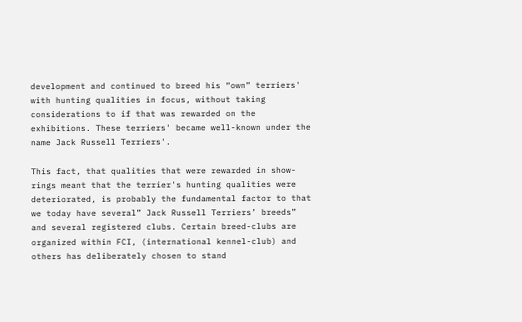development and continued to breed his “own” terriers' with hunting qualities in focus, without taking considerations to if that was rewarded on the exhibitions. These terriers' became well-known under the name Jack Russell Terriers'.

This fact, that qualities that were rewarded in show-rings meant that the terrier's hunting qualities were deteriorated, is probably the fundamental factor to that we today have several” Jack Russell Terriers’ breeds” and several registered clubs. Certain breed-clubs are organized within FCI, (international kennel-club) and others has deliberately chosen to stand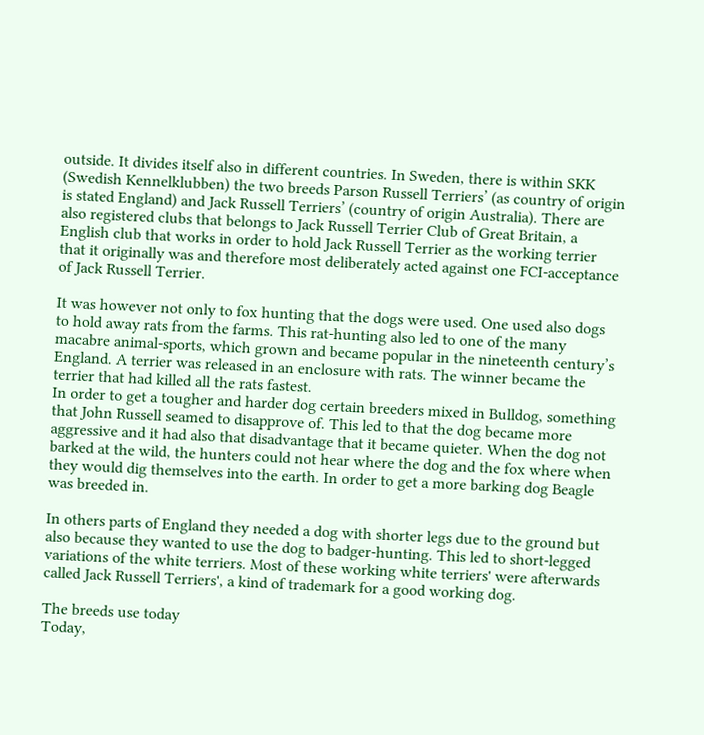outside. It divides itself also in different countries. In Sweden, there is within SKK (Swedish Kennelklubben) the two breeds Parson Russell Terriers’ (as country of origin is stated England) and Jack Russell Terriers’ (country of origin Australia). There are also registered clubs that belongs to Jack Russell Terrier Club of Great Britain, a English club that works in order to hold Jack Russell Terrier as the working terrier that it originally was and therefore most deliberately acted against one FCI-acceptance of Jack Russell Terrier.

It was however not only to fox hunting that the dogs were used. One used also dogs to hold away rats from the farms. This rat-hunting also led to one of the many macabre animal-sports, which grown and became popular in the nineteenth century’s England. A terrier was released in an enclosure with rats. The winner became the terrier that had killed all the rats fastest.
In order to get a tougher and harder dog certain breeders mixed in Bulldog, something that John Russell seamed to disapprove of. This led to that the dog became more aggressive and it had also that disadvantage that it became quieter. When the dog not barked at the wild, the hunters could not hear where the dog and the fox where when they would dig themselves into the earth. In order to get a more barking dog Beagle was breeded in.

In others parts of England they needed a dog with shorter legs due to the ground but also because they wanted to use the dog to badger-hunting. This led to short-legged variations of the white terriers. Most of these working white terriers' were afterwards called Jack Russell Terriers', a kind of trademark for a good working dog.

The breeds use today
Today,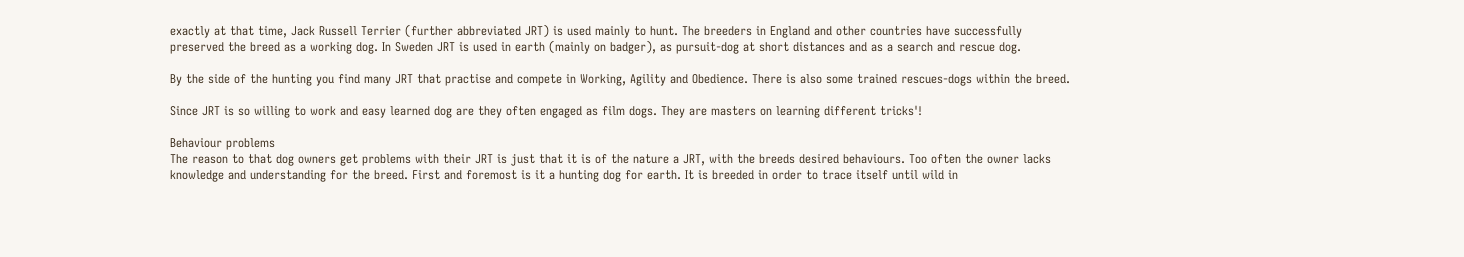exactly at that time, Jack Russell Terrier (further abbreviated JRT) is used mainly to hunt. The breeders in England and other countries have successfully preserved the breed as a working dog. In Sweden JRT is used in earth (mainly on badger), as pursuit-dog at short distances and as a search and rescue dog.

By the side of the hunting you find many JRT that practise and compete in Working, Agility and Obedience. There is also some trained rescues-dogs within the breed.

Since JRT is so willing to work and easy learned dog are they often engaged as film dogs. They are masters on learning different tricks'!

Behaviour problems
The reason to that dog owners get problems with their JRT is just that it is of the nature a JRT, with the breeds desired behaviours. Too often the owner lacks knowledge and understanding for the breed. First and foremost is it a hunting dog for earth. It is breeded in order to trace itself until wild in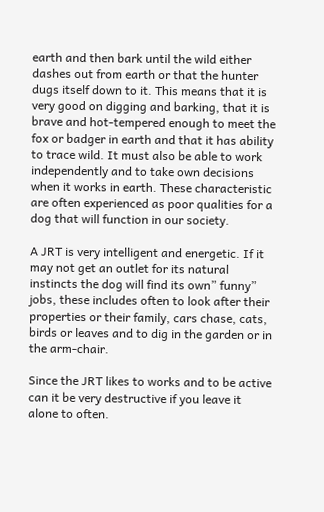earth and then bark until the wild either dashes out from earth or that the hunter dugs itself down to it. This means that it is very good on digging and barking, that it is brave and hot-tempered enough to meet the fox or badger in earth and that it has ability to trace wild. It must also be able to work independently and to take own decisions when it works in earth. These characteristic are often experienced as poor qualities for a dog that will function in our society.

A JRT is very intelligent and energetic. If it may not get an outlet for its natural instincts the dog will find its own” funny” jobs, these includes often to look after their properties or their family, cars chase, cats, birds or leaves and to dig in the garden or in the arm-chair.

Since the JRT likes to works and to be active can it be very destructive if you leave it alone to often.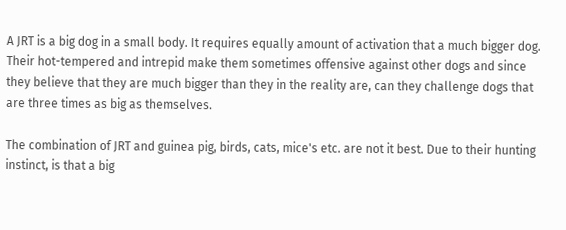A JRT is a big dog in a small body. It requires equally amount of activation that a much bigger dog. Their hot-tempered and intrepid make them sometimes offensive against other dogs and since they believe that they are much bigger than they in the reality are, can they challenge dogs that are three times as big as themselves.

The combination of JRT and guinea pig, birds, cats, mice's etc. are not it best. Due to their hunting instinct, is that a big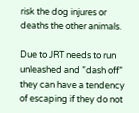risk the dog injures or deaths the other animals.

Due to JRT needs to run unleashed and ”dash off” they can have a tendency of escaping if they do not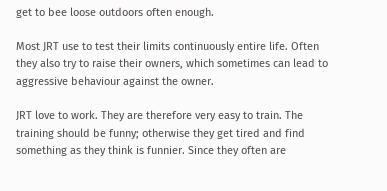get to bee loose outdoors often enough.

Most JRT use to test their limits continuously entire life. Often they also try to raise their owners, which sometimes can lead to aggressive behaviour against the owner.

JRT love to work. They are therefore very easy to train. The training should be funny; otherwise they get tired and find something as they think is funnier. Since they often are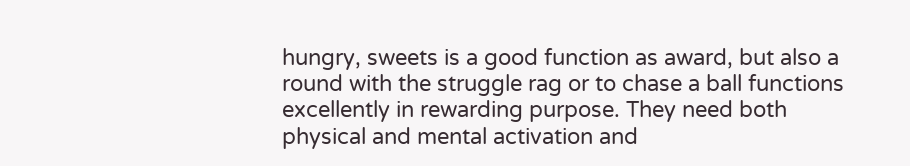hungry, sweets is a good function as award, but also a round with the struggle rag or to chase a ball functions excellently in rewarding purpose. They need both physical and mental activation and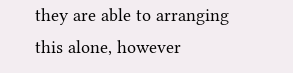they are able to arranging this alone, however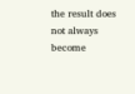the result does not always become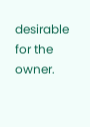desirable for the owner.